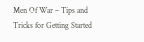Men Of War – Tips and Tricks for Getting Started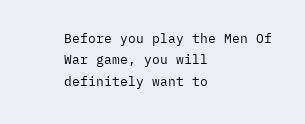Before you play the Men Of War game, you will definitely want to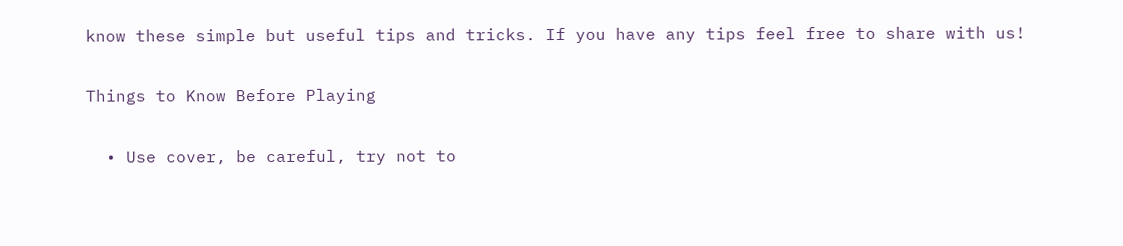know these simple but useful tips and tricks. If you have any tips feel free to share with us!

Things to Know Before Playing

  • Use cover, be careful, try not to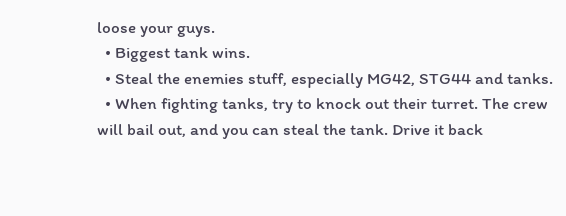loose your guys.
  • Biggest tank wins.
  • Steal the enemies stuff, especially MG42, STG44 and tanks.
  • When fighting tanks, try to knock out their turret. The crew will bail out, and you can steal the tank. Drive it back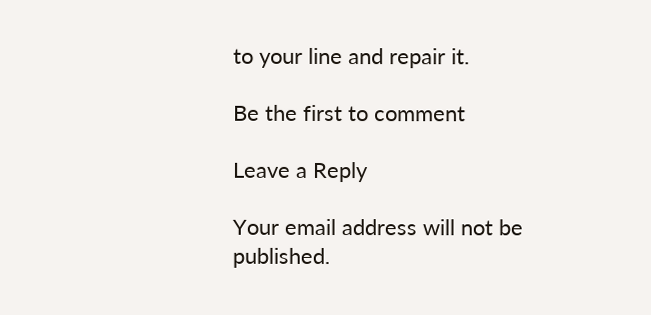to your line and repair it.

Be the first to comment

Leave a Reply

Your email address will not be published.